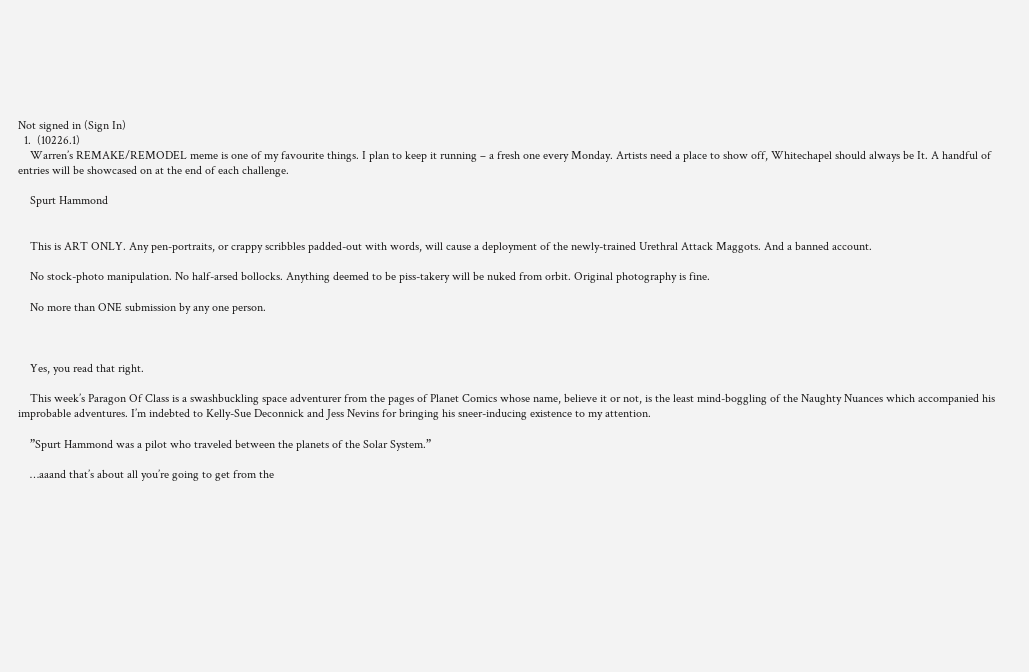Not signed in (Sign In)
  1.  (10226.1)
    Warren’s REMAKE/REMODEL meme is one of my favourite things. I plan to keep it running – a fresh one every Monday. Artists need a place to show off, Whitechapel should always be It. A handful of entries will be showcased on at the end of each challenge.

    Spurt Hammond


    This is ART ONLY. Any pen-portraits, or crappy scribbles padded-out with words, will cause a deployment of the newly-trained Urethral Attack Maggots. And a banned account.

    No stock-photo manipulation. No half-arsed bollocks. Anything deemed to be piss-takery will be nuked from orbit. Original photography is fine.

    No more than ONE submission by any one person.



    Yes, you read that right.

    This week’s Paragon Of Class is a swashbuckling space adventurer from the pages of Planet Comics whose name, believe it or not, is the least mind-boggling of the Naughty Nuances which accompanied his improbable adventures. I’m indebted to Kelly-Sue Deconnick and Jess Nevins for bringing his sneer-inducing existence to my attention.

    ”Spurt Hammond was a pilot who traveled between the planets of the Solar System.”

    …aaand that’s about all you’re going to get from the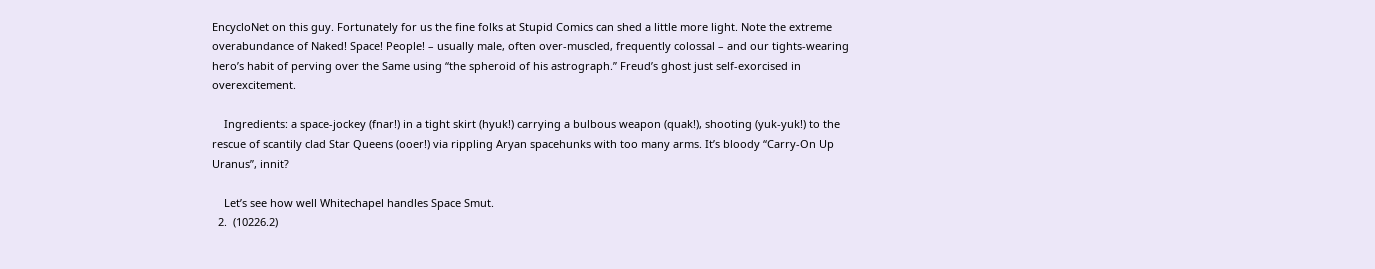EncycloNet on this guy. Fortunately for us the fine folks at Stupid Comics can shed a little more light. Note the extreme overabundance of Naked! Space! People! – usually male, often over-muscled, frequently colossal – and our tights-wearing hero’s habit of perving over the Same using “the spheroid of his astrograph.” Freud’s ghost just self-exorcised in overexcitement.

    Ingredients: a space-jockey (fnar!) in a tight skirt (hyuk!) carrying a bulbous weapon (quak!), shooting (yuk-yuk!) to the rescue of scantily clad Star Queens (ooer!) via rippling Aryan spacehunks with too many arms. It’s bloody “Carry-On Up Uranus”, innit?

    Let’s see how well Whitechapel handles Space Smut.
  2.  (10226.2)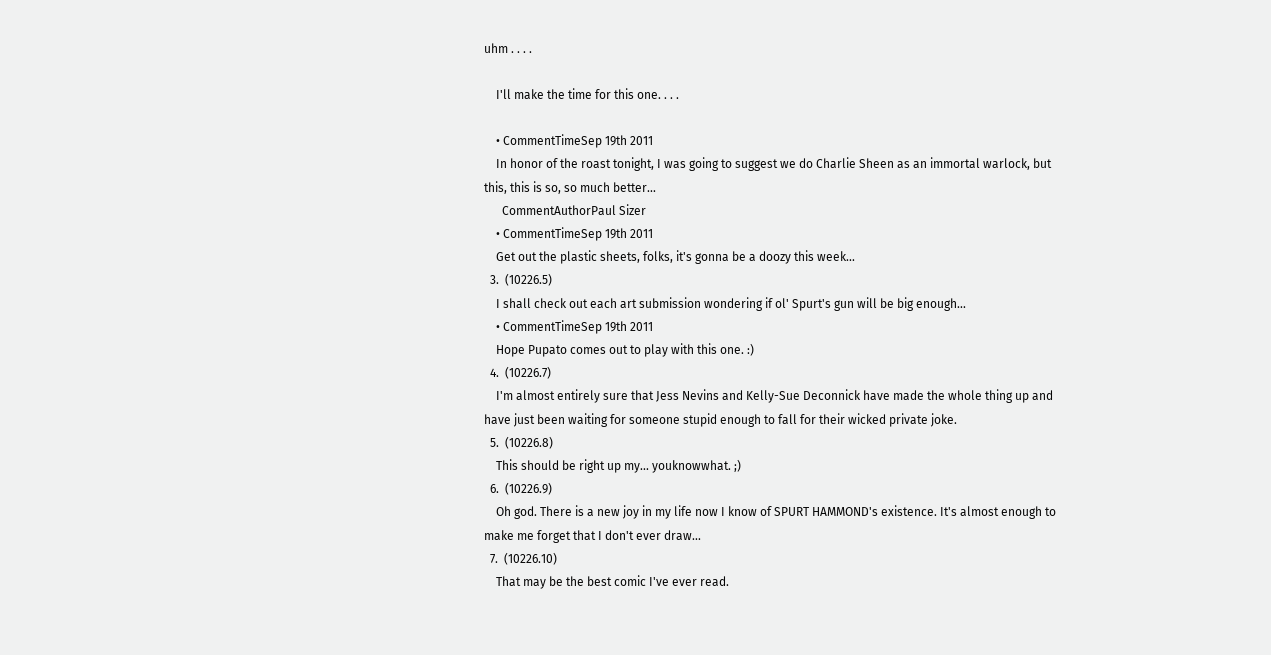uhm . . . .

    I'll make the time for this one. . . .

    • CommentTimeSep 19th 2011
    In honor of the roast tonight, I was going to suggest we do Charlie Sheen as an immortal warlock, but this, this is so, so much better...
      CommentAuthorPaul Sizer
    • CommentTimeSep 19th 2011
    Get out the plastic sheets, folks, it's gonna be a doozy this week...
  3.  (10226.5)
    I shall check out each art submission wondering if ol' Spurt's gun will be big enough...
    • CommentTimeSep 19th 2011
    Hope Pupato comes out to play with this one. :)
  4.  (10226.7)
    I'm almost entirely sure that Jess Nevins and Kelly-Sue Deconnick have made the whole thing up and have just been waiting for someone stupid enough to fall for their wicked private joke.
  5.  (10226.8)
    This should be right up my... youknowwhat. ;)
  6.  (10226.9)
    Oh god. There is a new joy in my life now I know of SPURT HAMMOND's existence. It's almost enough to make me forget that I don't ever draw...
  7.  (10226.10)
    That may be the best comic I've ever read.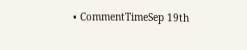• CommentTimeSep 19th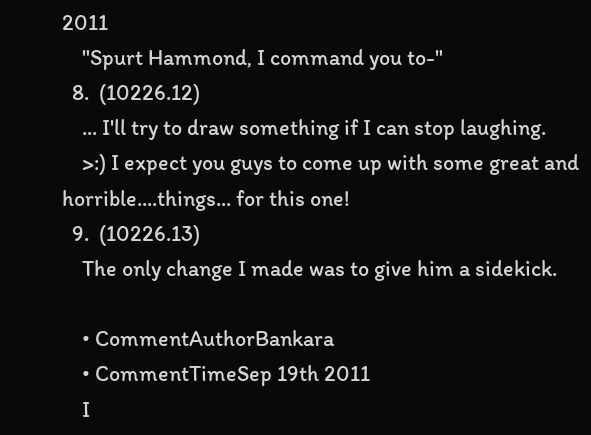2011
    "Spurt Hammond, I command you to-"
  8.  (10226.12)
    ... I'll try to draw something if I can stop laughing.
    >:) I expect you guys to come up with some great and horrible....things... for this one!
  9.  (10226.13)
    The only change I made was to give him a sidekick.

    • CommentAuthorBankara
    • CommentTimeSep 19th 2011
    I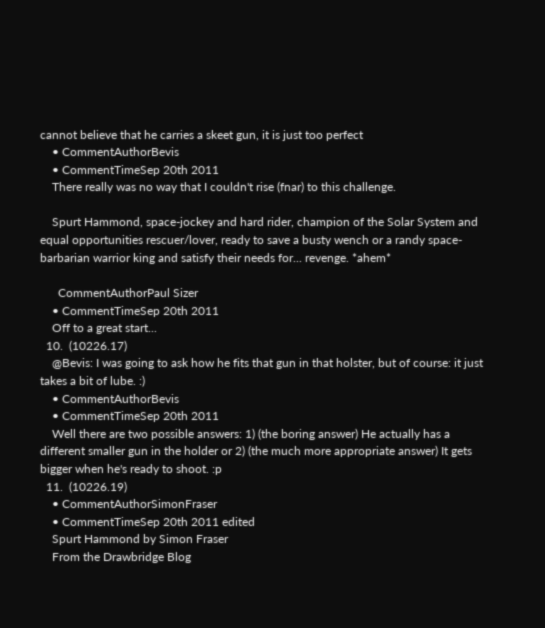cannot believe that he carries a skeet gun, it is just too perfect
    • CommentAuthorBevis
    • CommentTimeSep 20th 2011
    There really was no way that I couldn't rise (fnar) to this challenge.

    Spurt Hammond, space-jockey and hard rider, champion of the Solar System and equal opportunities rescuer/lover, ready to save a busty wench or a randy space-barbarian warrior king and satisfy their needs for... revenge. *ahem*

      CommentAuthorPaul Sizer
    • CommentTimeSep 20th 2011
    Off to a great start...
  10.  (10226.17)
    @Bevis: I was going to ask how he fits that gun in that holster, but of course: it just takes a bit of lube. :)
    • CommentAuthorBevis
    • CommentTimeSep 20th 2011
    Well there are two possible answers: 1) (the boring answer) He actually has a different smaller gun in the holder or 2) (the much more appropriate answer) It gets bigger when he's ready to shoot. :p
  11.  (10226.19)
    • CommentAuthorSimonFraser
    • CommentTimeSep 20th 2011 edited
    Spurt Hammond by Simon Fraser
    From the Drawbridge Blog